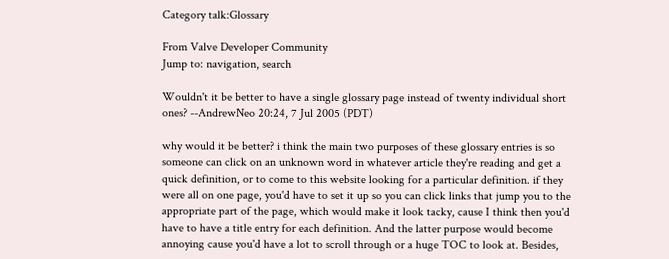Category talk:Glossary

From Valve Developer Community
Jump to: navigation, search

Wouldn't it be better to have a single glossary page instead of twenty individual short ones? --AndrewNeo 20:24, 7 Jul 2005 (PDT)

why would it be better? i think the main two purposes of these glossary entries is so someone can click on an unknown word in whatever article they're reading and get a quick definition, or to come to this website looking for a particular definition. if they were all on one page, you'd have to set it up so you can click links that jump you to the appropriate part of the page, which would make it look tacky, cause I think then you'd have to have a title entry for each definition. And the latter purpose would become annoying cause you'd have a lot to scroll through or a huge TOC to look at. Besides,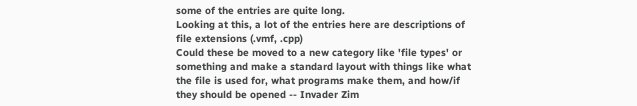some of the entries are quite long.
Looking at this, a lot of the entries here are descriptions of file extensions (.vmf, .cpp)
Could these be moved to a new category like 'file types' or something and make a standard layout with things like what the file is used for, what programs make them, and how/if they should be opened -- Invader Zim